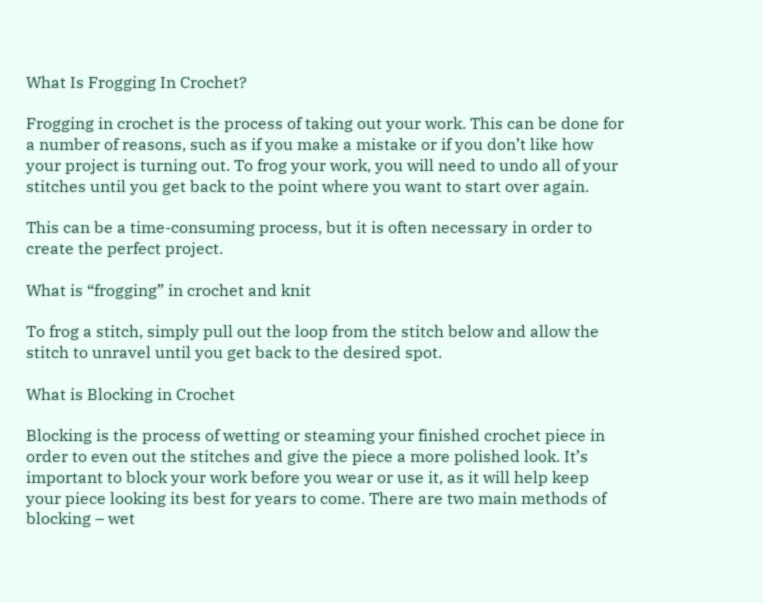What Is Frogging In Crochet?

Frogging in crochet is the process of taking out your work. This can be done for a number of reasons, such as if you make a mistake or if you don’t like how your project is turning out. To frog your work, you will need to undo all of your stitches until you get back to the point where you want to start over again.

This can be a time-consuming process, but it is often necessary in order to create the perfect project.

What is “frogging” in crochet and knit

To frog a stitch, simply pull out the loop from the stitch below and allow the stitch to unravel until you get back to the desired spot.

What is Blocking in Crochet

Blocking is the process of wetting or steaming your finished crochet piece in order to even out the stitches and give the piece a more polished look. It’s important to block your work before you wear or use it, as it will help keep your piece looking its best for years to come. There are two main methods of blocking – wet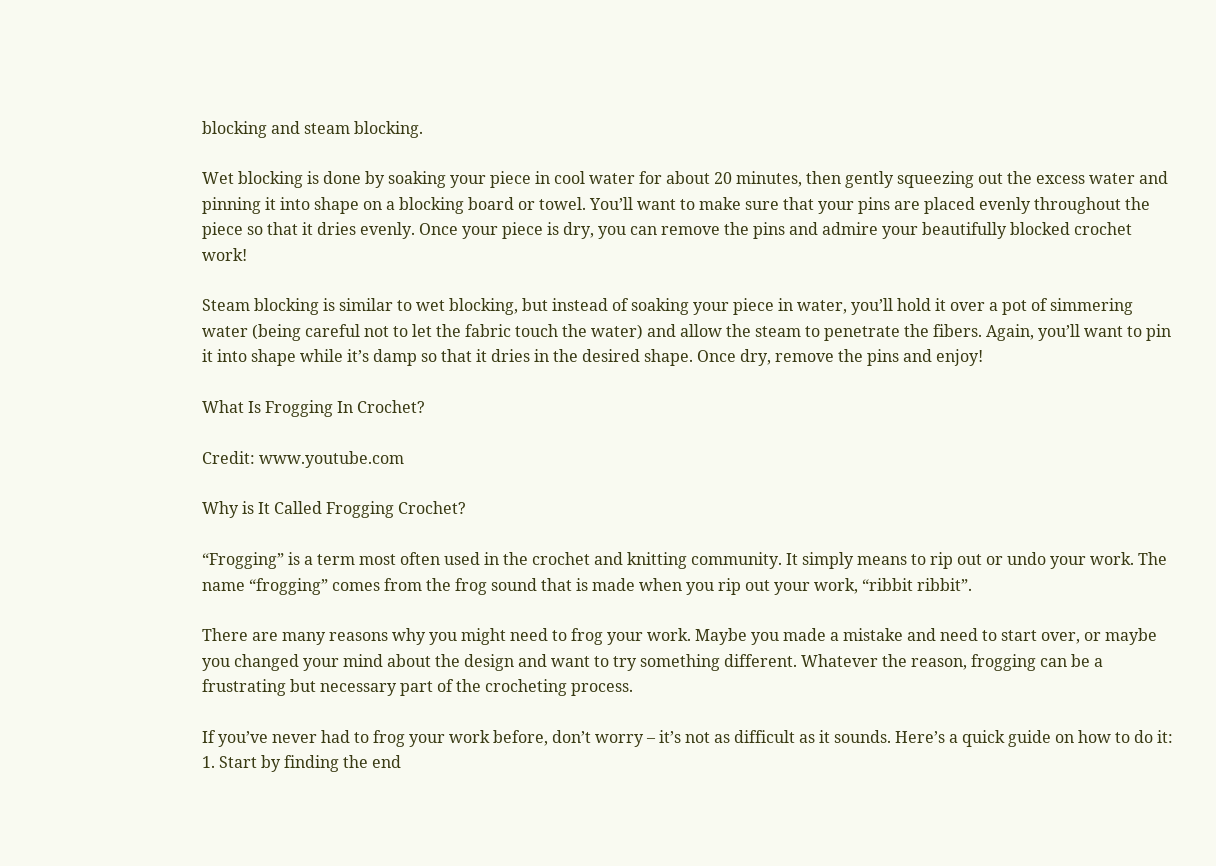blocking and steam blocking.

Wet blocking is done by soaking your piece in cool water for about 20 minutes, then gently squeezing out the excess water and pinning it into shape on a blocking board or towel. You’ll want to make sure that your pins are placed evenly throughout the piece so that it dries evenly. Once your piece is dry, you can remove the pins and admire your beautifully blocked crochet work!

Steam blocking is similar to wet blocking, but instead of soaking your piece in water, you’ll hold it over a pot of simmering water (being careful not to let the fabric touch the water) and allow the steam to penetrate the fibers. Again, you’ll want to pin it into shape while it’s damp so that it dries in the desired shape. Once dry, remove the pins and enjoy!

What Is Frogging In Crochet?

Credit: www.youtube.com

Why is It Called Frogging Crochet?

“Frogging” is a term most often used in the crochet and knitting community. It simply means to rip out or undo your work. The name “frogging” comes from the frog sound that is made when you rip out your work, “ribbit ribbit”.

There are many reasons why you might need to frog your work. Maybe you made a mistake and need to start over, or maybe you changed your mind about the design and want to try something different. Whatever the reason, frogging can be a frustrating but necessary part of the crocheting process.

If you’ve never had to frog your work before, don’t worry – it’s not as difficult as it sounds. Here’s a quick guide on how to do it: 1. Start by finding the end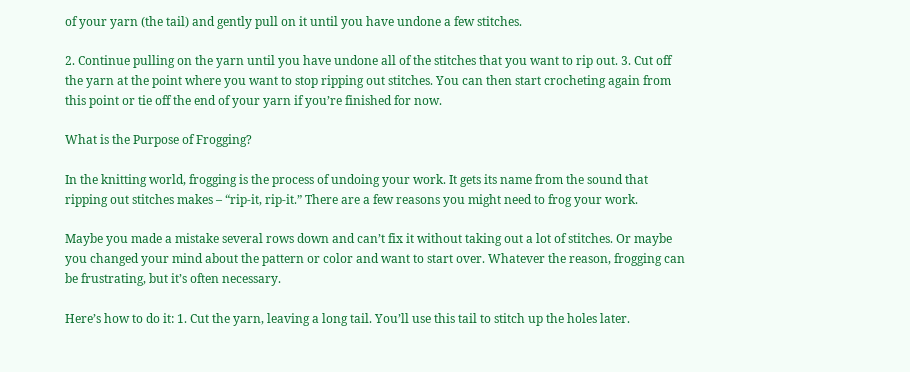of your yarn (the tail) and gently pull on it until you have undone a few stitches.

2. Continue pulling on the yarn until you have undone all of the stitches that you want to rip out. 3. Cut off the yarn at the point where you want to stop ripping out stitches. You can then start crocheting again from this point or tie off the end of your yarn if you’re finished for now.

What is the Purpose of Frogging?

In the knitting world, frogging is the process of undoing your work. It gets its name from the sound that ripping out stitches makes – “rip-it, rip-it.” There are a few reasons you might need to frog your work.

Maybe you made a mistake several rows down and can’t fix it without taking out a lot of stitches. Or maybe you changed your mind about the pattern or color and want to start over. Whatever the reason, frogging can be frustrating, but it’s often necessary.

Here’s how to do it: 1. Cut the yarn, leaving a long tail. You’ll use this tail to stitch up the holes later.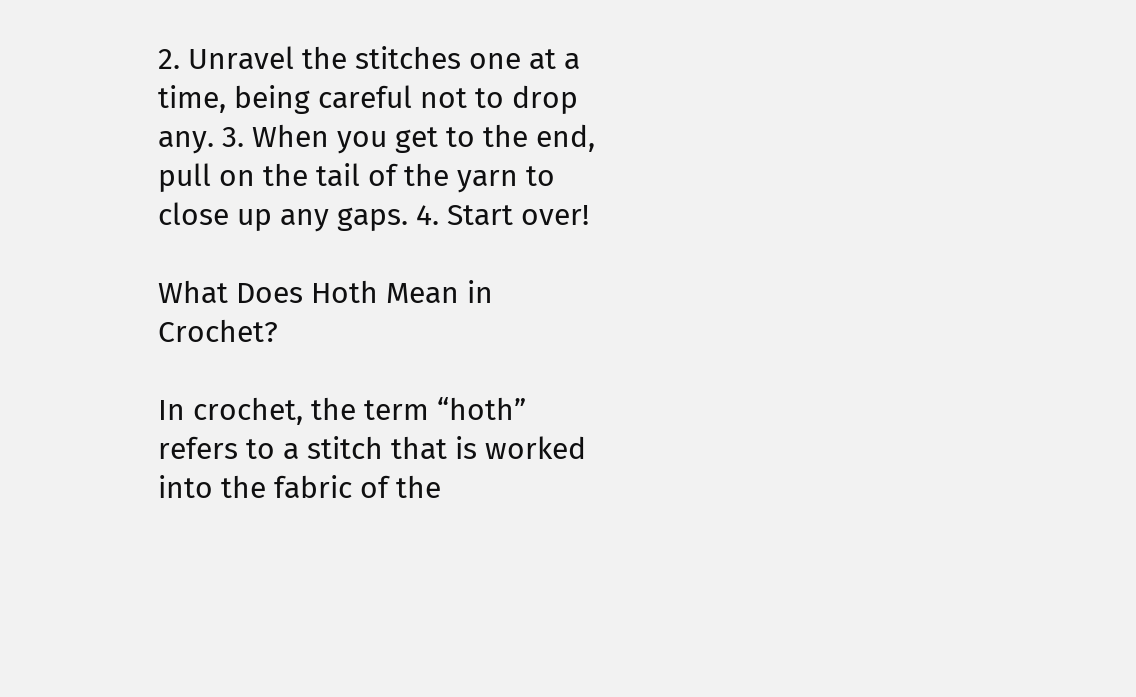2. Unravel the stitches one at a time, being careful not to drop any. 3. When you get to the end, pull on the tail of the yarn to close up any gaps. 4. Start over!

What Does Hoth Mean in Crochet?

In crochet, the term “hoth” refers to a stitch that is worked into the fabric of the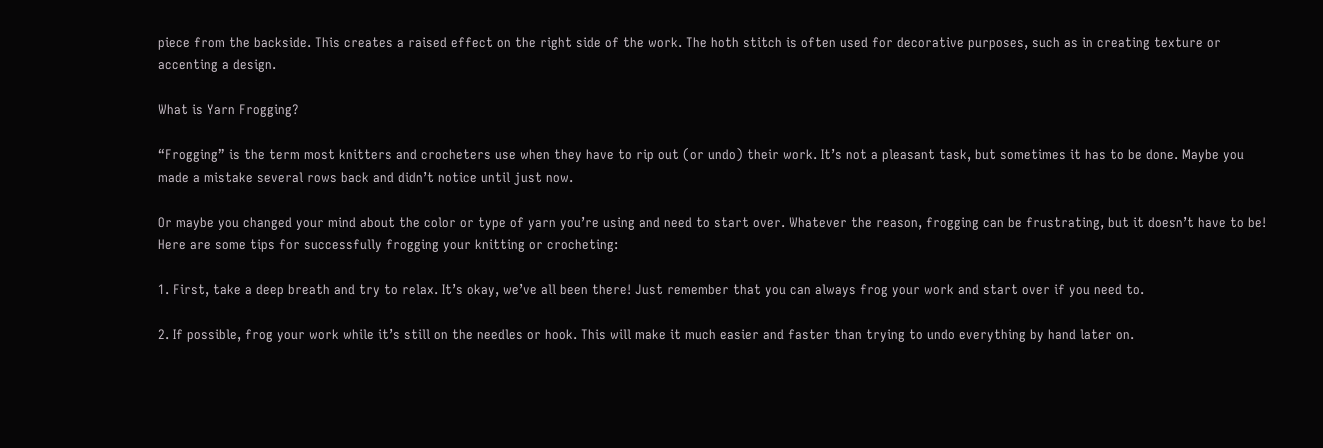piece from the backside. This creates a raised effect on the right side of the work. The hoth stitch is often used for decorative purposes, such as in creating texture or accenting a design.

What is Yarn Frogging?

“Frogging” is the term most knitters and crocheters use when they have to rip out (or undo) their work. It’s not a pleasant task, but sometimes it has to be done. Maybe you made a mistake several rows back and didn’t notice until just now.

Or maybe you changed your mind about the color or type of yarn you’re using and need to start over. Whatever the reason, frogging can be frustrating, but it doesn’t have to be! Here are some tips for successfully frogging your knitting or crocheting:

1. First, take a deep breath and try to relax. It’s okay, we’ve all been there! Just remember that you can always frog your work and start over if you need to.

2. If possible, frog your work while it’s still on the needles or hook. This will make it much easier and faster than trying to undo everything by hand later on.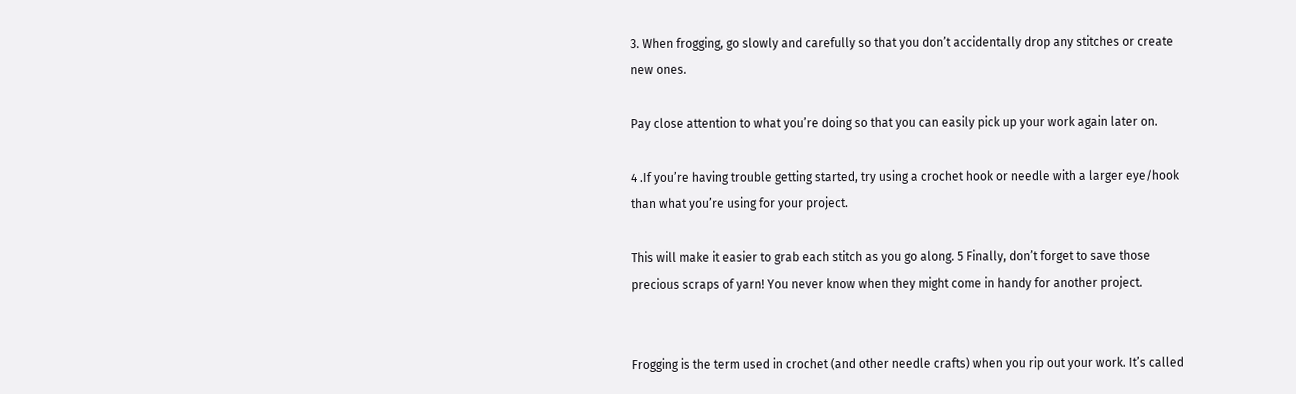3. When frogging, go slowly and carefully so that you don’t accidentally drop any stitches or create new ones.

Pay close attention to what you’re doing so that you can easily pick up your work again later on.

4 .If you’re having trouble getting started, try using a crochet hook or needle with a larger eye/hook than what you’re using for your project.

This will make it easier to grab each stitch as you go along. 5 Finally, don’t forget to save those precious scraps of yarn! You never know when they might come in handy for another project.


Frogging is the term used in crochet (and other needle crafts) when you rip out your work. It’s called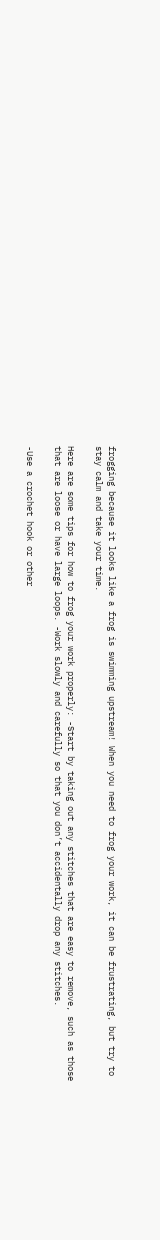frogging because it looks like a frog is swimming upstream! When you need to frog your work, it can be frustrating, but try to stay calm and take your time.

Here are some tips for how to frog your work properly: -Start by taking out any stitches that are easy to remove, such as those that are loose or have large loops. -Work slowly and carefully so that you don’t accidentally drop any stitches.

-Use a crochet hook or other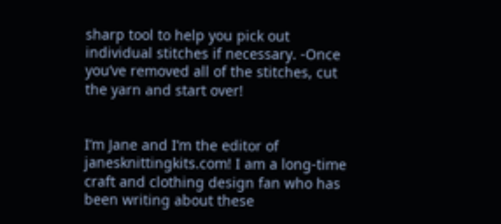sharp tool to help you pick out individual stitches if necessary. -Once you’ve removed all of the stitches, cut the yarn and start over!


I’m Jane and I’m the editor of janesknittingkits.com! I am a long-time craft and clothing design fan who has been writing about these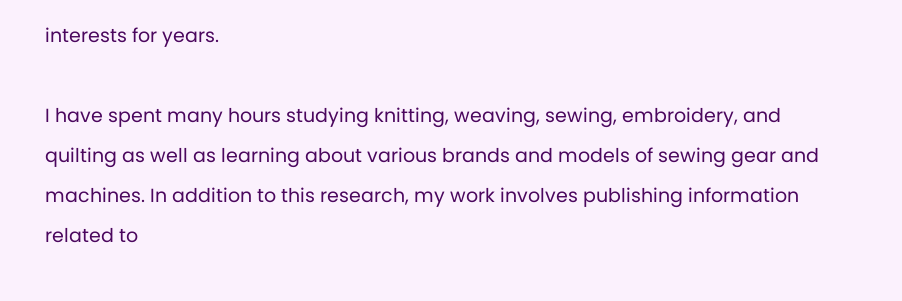interests for years.

I have spent many hours studying knitting, weaving, sewing, embroidery, and quilting as well as learning about various brands and models of sewing gear and machines. In addition to this research, my work involves publishing information related to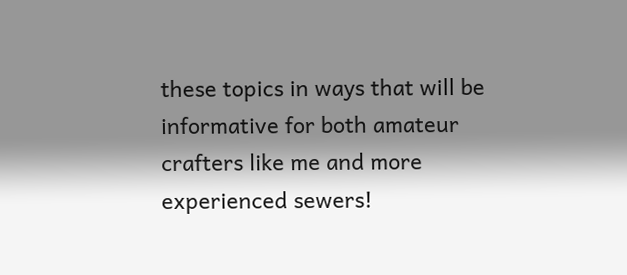these topics in ways that will be informative for both amateur crafters like me and more experienced sewers!